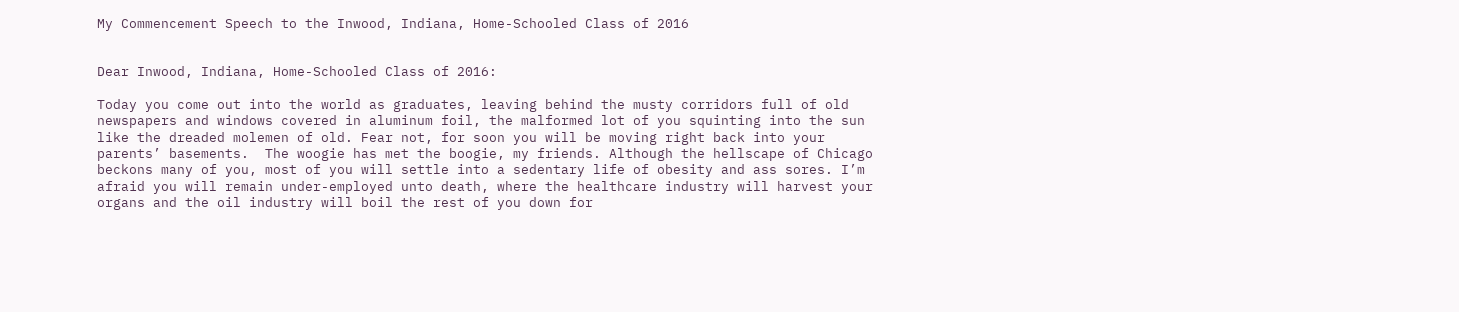My Commencement Speech to the Inwood, Indiana, Home-Schooled Class of 2016


Dear Inwood, Indiana, Home-Schooled Class of 2016:

Today you come out into the world as graduates, leaving behind the musty corridors full of old newspapers and windows covered in aluminum foil, the malformed lot of you squinting into the sun like the dreaded molemen of old. Fear not, for soon you will be moving right back into your parents’ basements.  The woogie has met the boogie, my friends. Although the hellscape of Chicago beckons many of you, most of you will settle into a sedentary life of obesity and ass sores. I’m afraid you will remain under-employed unto death, where the healthcare industry will harvest your organs and the oil industry will boil the rest of you down for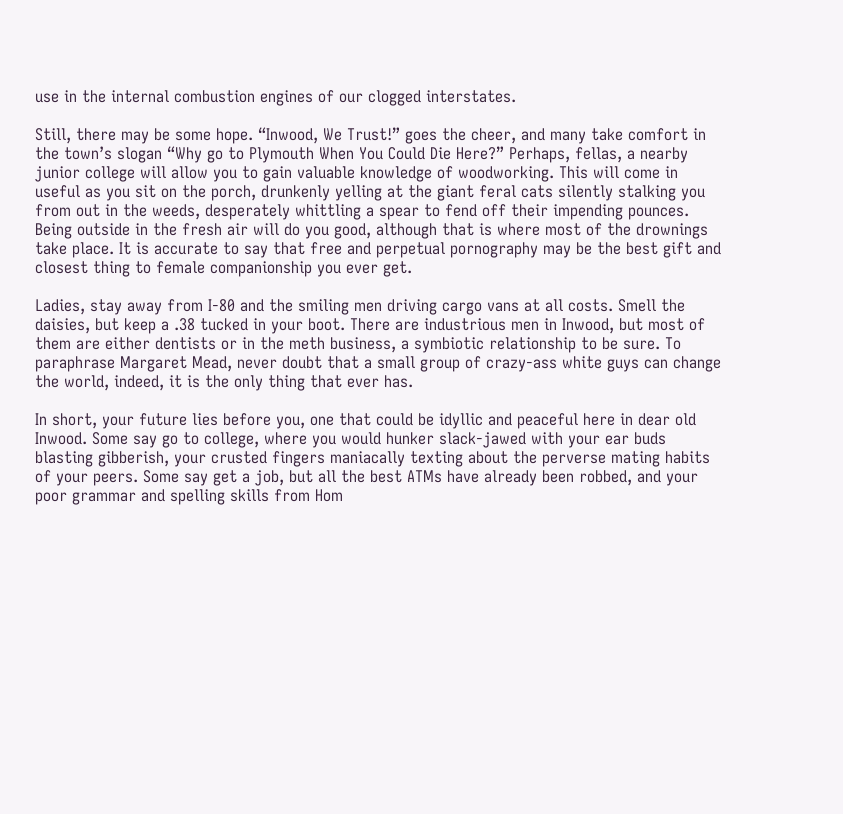use in the internal combustion engines of our clogged interstates.

Still, there may be some hope. “Inwood, We Trust!” goes the cheer, and many take comfort in the town’s slogan “Why go to Plymouth When You Could Die Here?” Perhaps, fellas, a nearby junior college will allow you to gain valuable knowledge of woodworking. This will come in useful as you sit on the porch, drunkenly yelling at the giant feral cats silently stalking you from out in the weeds, desperately whittling a spear to fend off their impending pounces. Being outside in the fresh air will do you good, although that is where most of the drownings take place. It is accurate to say that free and perpetual pornography may be the best gift and closest thing to female companionship you ever get.

Ladies, stay away from I-80 and the smiling men driving cargo vans at all costs. Smell the daisies, but keep a .38 tucked in your boot. There are industrious men in Inwood, but most of them are either dentists or in the meth business, a symbiotic relationship to be sure. To paraphrase Margaret Mead, never doubt that a small group of crazy-ass white guys can change the world, indeed, it is the only thing that ever has.

In short, your future lies before you, one that could be idyllic and peaceful here in dear old Inwood. Some say go to college, where you would hunker slack-jawed with your ear buds blasting gibberish, your crusted fingers maniacally texting about the perverse mating habits of your peers. Some say get a job, but all the best ATMs have already been robbed, and your poor grammar and spelling skills from Hom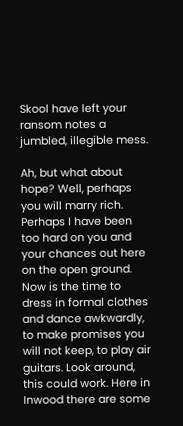Skool have left your ransom notes a jumbled, illegible mess.

Ah, but what about hope? Well, perhaps you will marry rich. Perhaps I have been too hard on you and your chances out here on the open ground. Now is the time to dress in formal clothes and dance awkwardly, to make promises you will not keep, to play air guitars. Look around, this could work. Here in Inwood there are some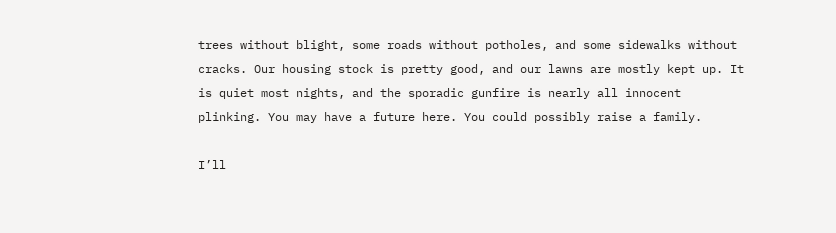trees without blight, some roads without potholes, and some sidewalks without cracks. Our housing stock is pretty good, and our lawns are mostly kept up. It is quiet most nights, and the sporadic gunfire is nearly all innocent plinking. You may have a future here. You could possibly raise a family.

I’ll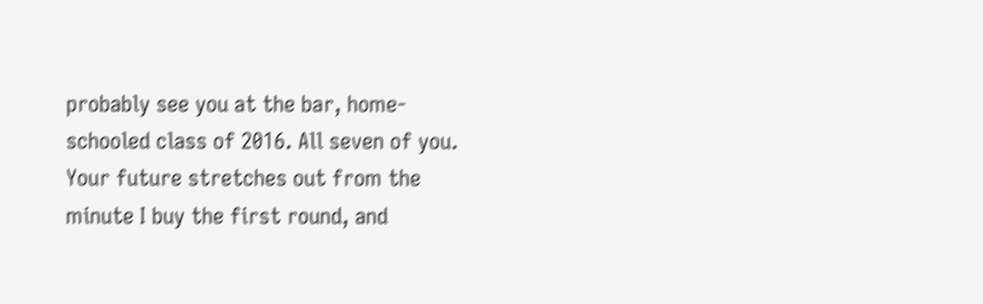probably see you at the bar, home-schooled class of 2016. All seven of you. Your future stretches out from the minute I buy the first round, and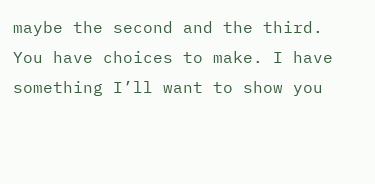maybe the second and the third. You have choices to make. I have something I’ll want to show you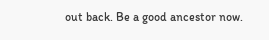out back. Be a good ancestor now.